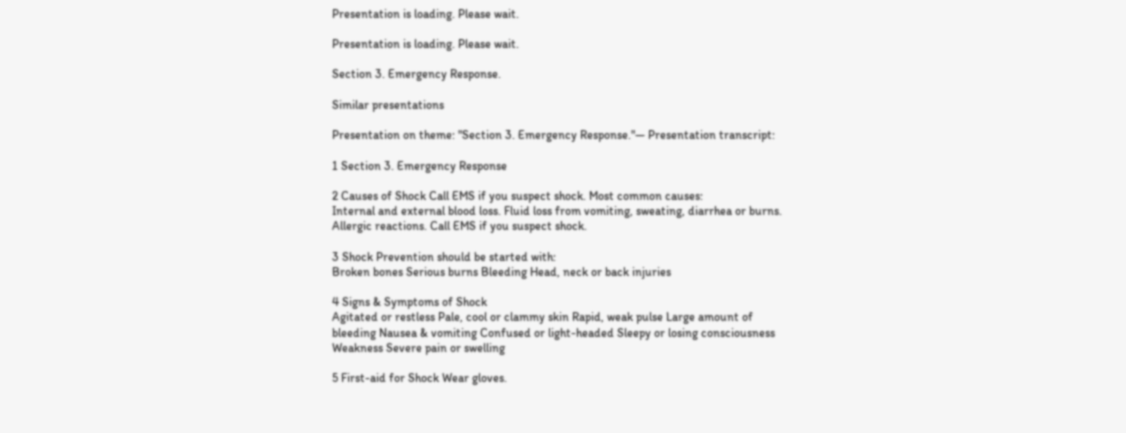Presentation is loading. Please wait.

Presentation is loading. Please wait.

Section 3. Emergency Response.

Similar presentations

Presentation on theme: "Section 3. Emergency Response."— Presentation transcript:

1 Section 3. Emergency Response

2 Causes of Shock Call EMS if you suspect shock. Most common causes:
Internal and external blood loss. Fluid loss from vomiting, sweating, diarrhea or burns. Allergic reactions. Call EMS if you suspect shock.

3 Shock Prevention should be started with:
Broken bones Serious burns Bleeding Head, neck or back injuries

4 Signs & Symptoms of Shock
Agitated or restless Pale, cool or clammy skin Rapid, weak pulse Large amount of bleeding Nausea & vomiting Confused or light-headed Sleepy or losing consciousness Weakness Severe pain or swelling

5 First-aid for Shock Wear gloves.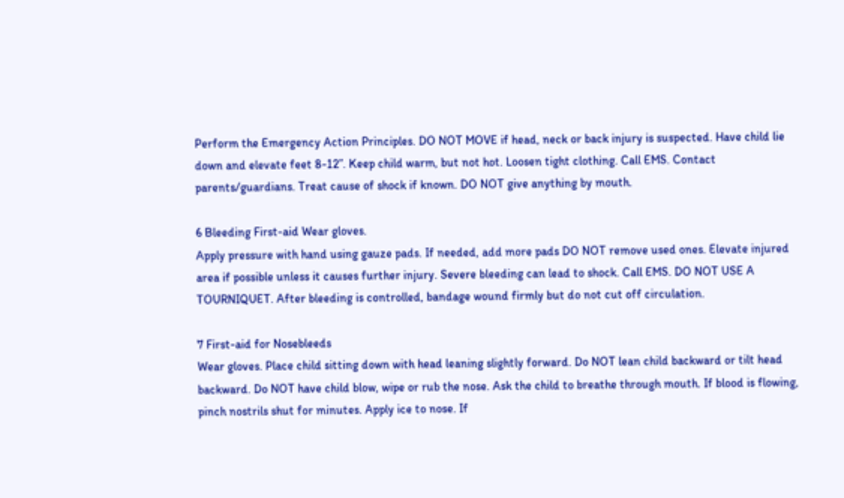Perform the Emergency Action Principles. DO NOT MOVE if head, neck or back injury is suspected. Have child lie down and elevate feet 8-12”. Keep child warm, but not hot. Loosen tight clothing. Call EMS. Contact parents/guardians. Treat cause of shock if known. DO NOT give anything by mouth.

6 Bleeding First-aid Wear gloves.
Apply pressure with hand using gauze pads. If needed, add more pads DO NOT remove used ones. Elevate injured area if possible unless it causes further injury. Severe bleeding can lead to shock. Call EMS. DO NOT USE A TOURNIQUET. After bleeding is controlled, bandage wound firmly but do not cut off circulation.

7 First-aid for Nosebleeds
Wear gloves. Place child sitting down with head leaning slightly forward. Do NOT lean child backward or tilt head backward. Do NOT have child blow, wipe or rub the nose. Ask the child to breathe through mouth. If blood is flowing, pinch nostrils shut for minutes. Apply ice to nose. If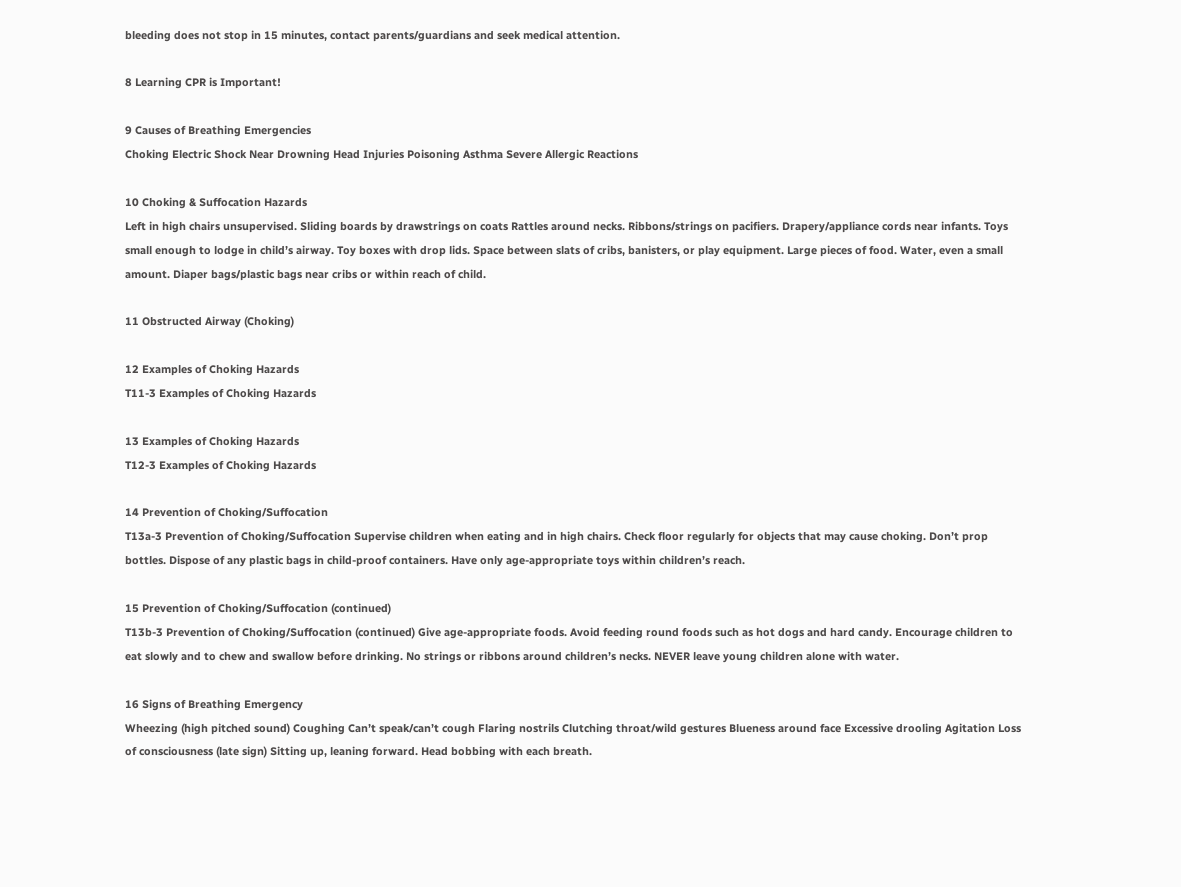bleeding does not stop in 15 minutes, contact parents/guardians and seek medical attention.

8 Learning CPR is Important!

9 Causes of Breathing Emergencies
Choking Electric Shock Near Drowning Head Injuries Poisoning Asthma Severe Allergic Reactions

10 Choking & Suffocation Hazards
Left in high chairs unsupervised. Sliding boards by drawstrings on coats Rattles around necks. Ribbons/strings on pacifiers. Drapery/appliance cords near infants. Toys small enough to lodge in child’s airway. Toy boxes with drop lids. Space between slats of cribs, banisters, or play equipment. Large pieces of food. Water, even a small amount. Diaper bags/plastic bags near cribs or within reach of child.

11 Obstructed Airway (Choking)

12 Examples of Choking Hazards
T11-3 Examples of Choking Hazards

13 Examples of Choking Hazards
T12-3 Examples of Choking Hazards

14 Prevention of Choking/Suffocation
T13a-3 Prevention of Choking/Suffocation Supervise children when eating and in high chairs. Check floor regularly for objects that may cause choking. Don’t prop bottles. Dispose of any plastic bags in child-proof containers. Have only age-appropriate toys within children’s reach.

15 Prevention of Choking/Suffocation (continued)
T13b-3 Prevention of Choking/Suffocation (continued) Give age-appropriate foods. Avoid feeding round foods such as hot dogs and hard candy. Encourage children to eat slowly and to chew and swallow before drinking. No strings or ribbons around children’s necks. NEVER leave young children alone with water.

16 Signs of Breathing Emergency
Wheezing (high pitched sound) Coughing Can’t speak/can’t cough Flaring nostrils Clutching throat/wild gestures Blueness around face Excessive drooling Agitation Loss of consciousness (late sign) Sitting up, leaning forward. Head bobbing with each breath.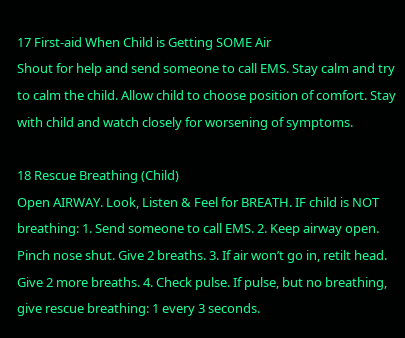17 First-aid When Child is Getting SOME Air
Shout for help and send someone to call EMS. Stay calm and try to calm the child. Allow child to choose position of comfort. Stay with child and watch closely for worsening of symptoms.

18 Rescue Breathing (Child)
Open AIRWAY. Look, Listen & Feel for BREATH. IF child is NOT breathing: 1. Send someone to call EMS. 2. Keep airway open. Pinch nose shut. Give 2 breaths. 3. If air won’t go in, retilt head. Give 2 more breaths. 4. Check pulse. If pulse, but no breathing, give rescue breathing: 1 every 3 seconds.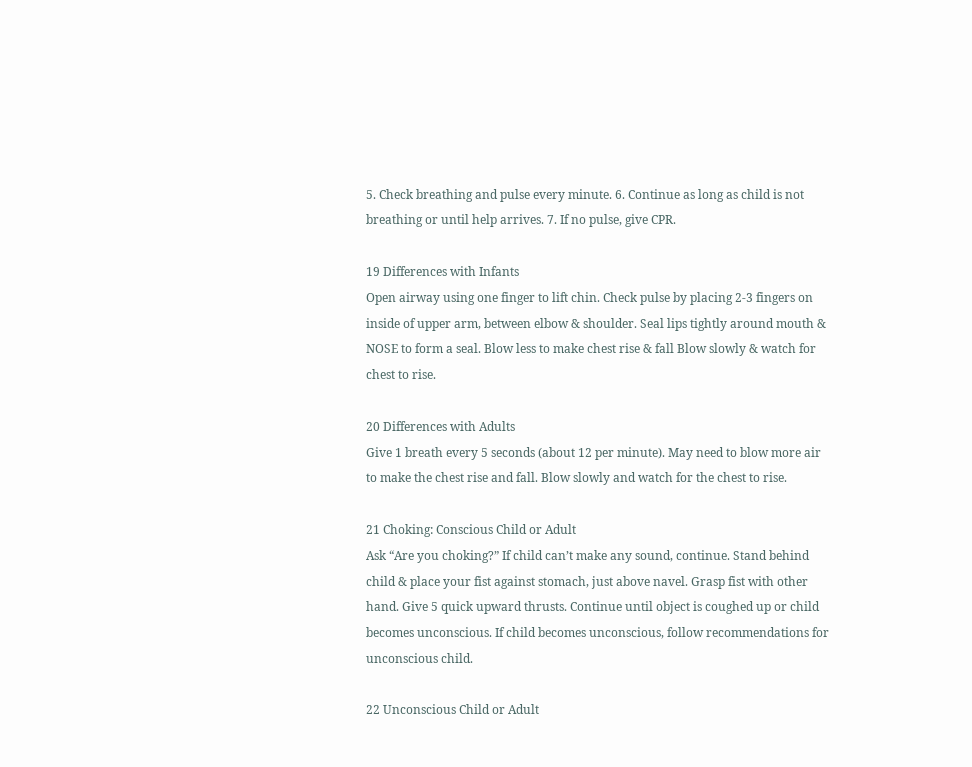5. Check breathing and pulse every minute. 6. Continue as long as child is not breathing or until help arrives. 7. If no pulse, give CPR.

19 Differences with Infants
Open airway using one finger to lift chin. Check pulse by placing 2-3 fingers on inside of upper arm, between elbow & shoulder. Seal lips tightly around mouth & NOSE to form a seal. Blow less to make chest rise & fall Blow slowly & watch for chest to rise.

20 Differences with Adults
Give 1 breath every 5 seconds (about 12 per minute). May need to blow more air to make the chest rise and fall. Blow slowly and watch for the chest to rise.

21 Choking: Conscious Child or Adult
Ask “Are you choking?” If child can’t make any sound, continue. Stand behind child & place your fist against stomach, just above navel. Grasp fist with other hand. Give 5 quick upward thrusts. Continue until object is coughed up or child becomes unconscious. If child becomes unconscious, follow recommendations for unconscious child.

22 Unconscious Child or Adult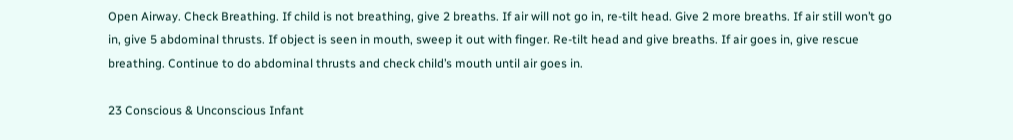Open Airway. Check Breathing. If child is not breathing, give 2 breaths. If air will not go in, re-tilt head. Give 2 more breaths. If air still won’t go in, give 5 abdominal thrusts. If object is seen in mouth, sweep it out with finger. Re-tilt head and give breaths. If air goes in, give rescue breathing. Continue to do abdominal thrusts and check child’s mouth until air goes in.

23 Conscious & Unconscious Infant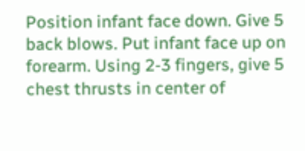Position infant face down. Give 5 back blows. Put infant face up on forearm. Using 2-3 fingers, give 5 chest thrusts in center of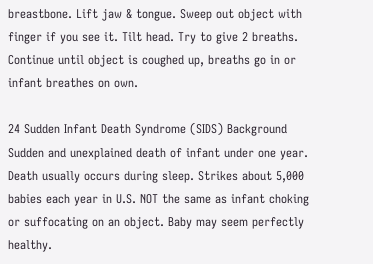breastbone. Lift jaw & tongue. Sweep out object with finger if you see it. Tilt head. Try to give 2 breaths. Continue until object is coughed up, breaths go in or infant breathes on own.

24 Sudden Infant Death Syndrome (SIDS) Background
Sudden and unexplained death of infant under one year. Death usually occurs during sleep. Strikes about 5,000 babies each year in U.S. NOT the same as infant choking or suffocating on an object. Baby may seem perfectly healthy.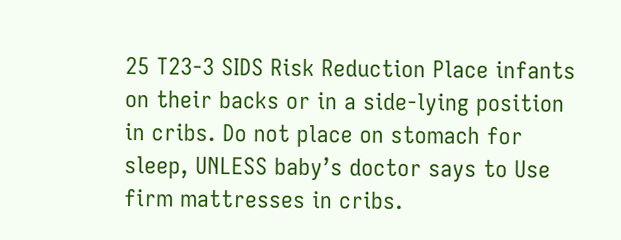25 T23-3 SIDS Risk Reduction Place infants on their backs or in a side-lying position in cribs. Do not place on stomach for sleep, UNLESS baby’s doctor says to Use firm mattresses in cribs.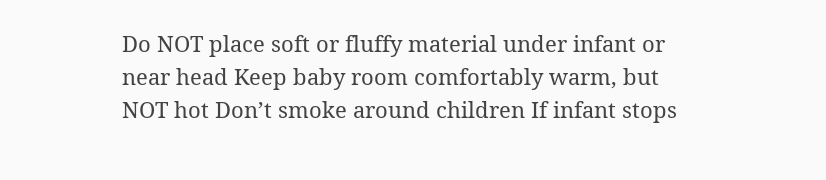Do NOT place soft or fluffy material under infant or near head Keep baby room comfortably warm, but NOT hot Don’t smoke around children If infant stops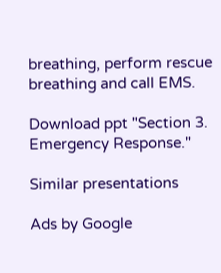breathing, perform rescue breathing and call EMS.

Download ppt "Section 3. Emergency Response."

Similar presentations

Ads by Google